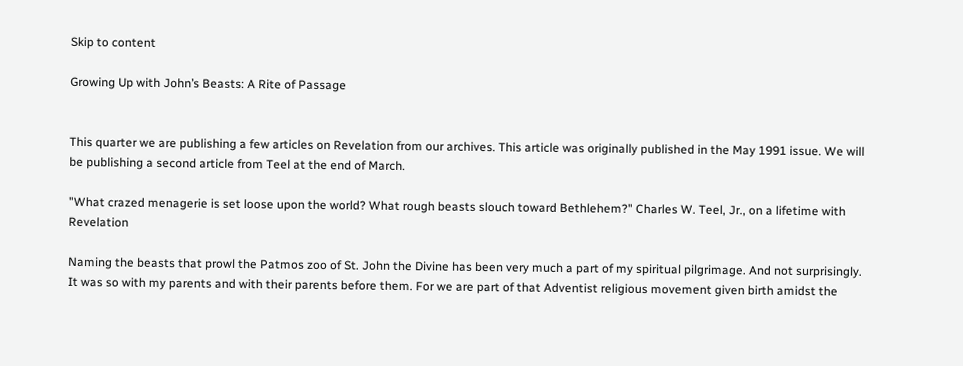Skip to content

Growing Up with John’s Beasts: A Rite of Passage


This quarter we are publishing a few articles on Revelation from our archives. This article was originally published in the May 1991 issue. We will be publishing a second article from Teel at the end of March.

"What crazed menagerie is set loose upon the world? What rough beasts slouch toward Bethlehem?" Charles W. Teel, Jr., on a lifetime with Revelation

Naming the beasts that prowl the Patmos zoo of St. John the Divine has been very much a part of my spiritual pilgrimage. And not surprisingly. It was so with my parents and with their parents before them. For we are part of that Adventist religious movement given birth amidst the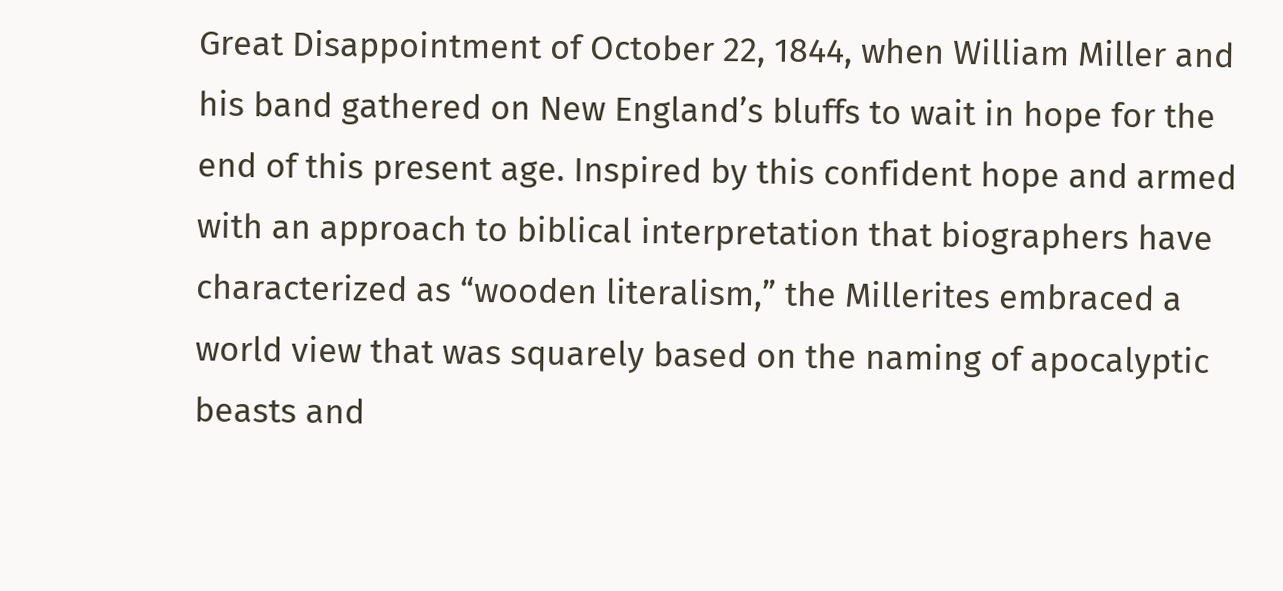Great Disappointment of October 22, 1844, when William Miller and his band gathered on New England’s bluffs to wait in hope for the end of this present age. Inspired by this confident hope and armed with an approach to biblical interpretation that biographers have characterized as “wooden literalism,” the Millerites embraced a world view that was squarely based on the naming of apocalyptic beasts and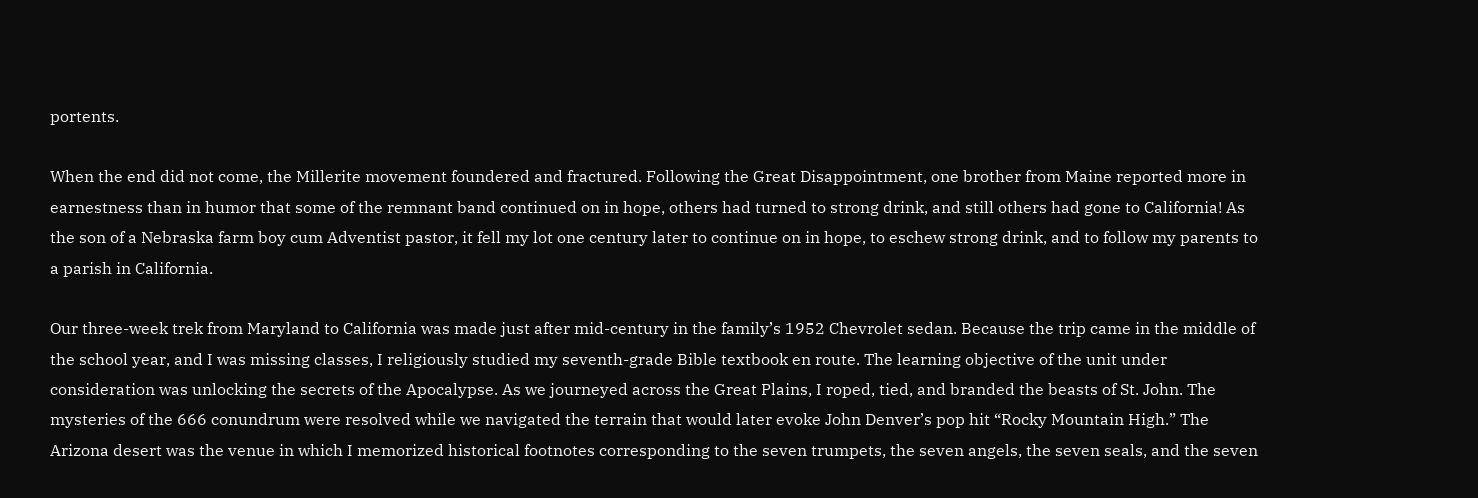portents.

When the end did not come, the Millerite movement foundered and fractured. Following the Great Disappointment, one brother from Maine reported more in earnestness than in humor that some of the remnant band continued on in hope, others had turned to strong drink, and still others had gone to California! As the son of a Nebraska farm boy cum Adventist pastor, it fell my lot one century later to continue on in hope, to eschew strong drink, and to follow my parents to a parish in California.

Our three-week trek from Maryland to California was made just after mid-century in the family’s 1952 Chevrolet sedan. Because the trip came in the middle of the school year, and I was missing classes, I religiously studied my seventh-grade Bible textbook en route. The learning objective of the unit under consideration was unlocking the secrets of the Apocalypse. As we journeyed across the Great Plains, I roped, tied, and branded the beasts of St. John. The mysteries of the 666 conundrum were resolved while we navigated the terrain that would later evoke John Denver’s pop hit “Rocky Mountain High.” The Arizona desert was the venue in which I memorized historical footnotes corresponding to the seven trumpets, the seven angels, the seven seals, and the seven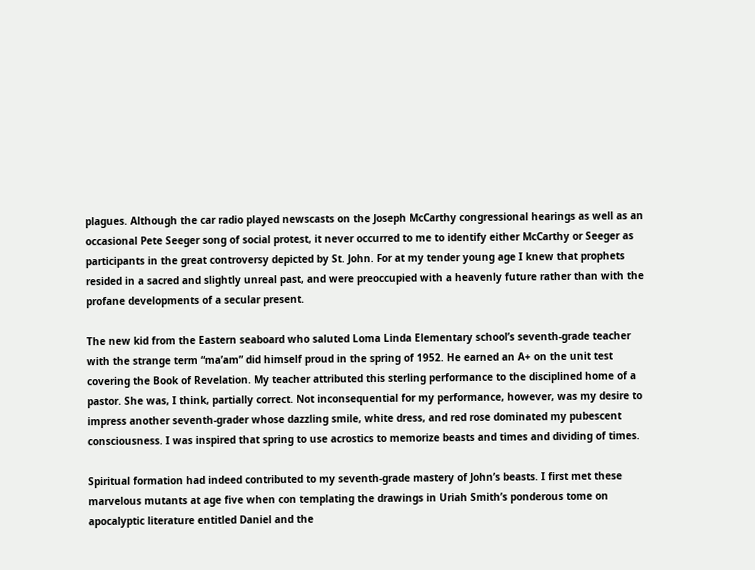plagues. Although the car radio played newscasts on the Joseph McCarthy congressional hearings as well as an occasional Pete Seeger song of social protest, it never occurred to me to identify either McCarthy or Seeger as participants in the great controversy depicted by St. John. For at my tender young age I knew that prophets resided in a sacred and slightly unreal past, and were preoccupied with a heavenly future rather than with the profane developments of a secular present.

The new kid from the Eastern seaboard who saluted Loma Linda Elementary school’s seventh-grade teacher with the strange term “ma’am” did himself proud in the spring of 1952. He earned an A+ on the unit test covering the Book of Revelation. My teacher attributed this sterling performance to the disciplined home of a pastor. She was, I think, partially correct. Not inconsequential for my performance, however, was my desire to impress another seventh-grader whose dazzling smile, white dress, and red rose dominated my pubescent consciousness. I was inspired that spring to use acrostics to memorize beasts and times and dividing of times.

Spiritual formation had indeed contributed to my seventh-grade mastery of John’s beasts. I first met these marvelous mutants at age five when con templating the drawings in Uriah Smith’s ponderous tome on apocalyptic literature entitled Daniel and the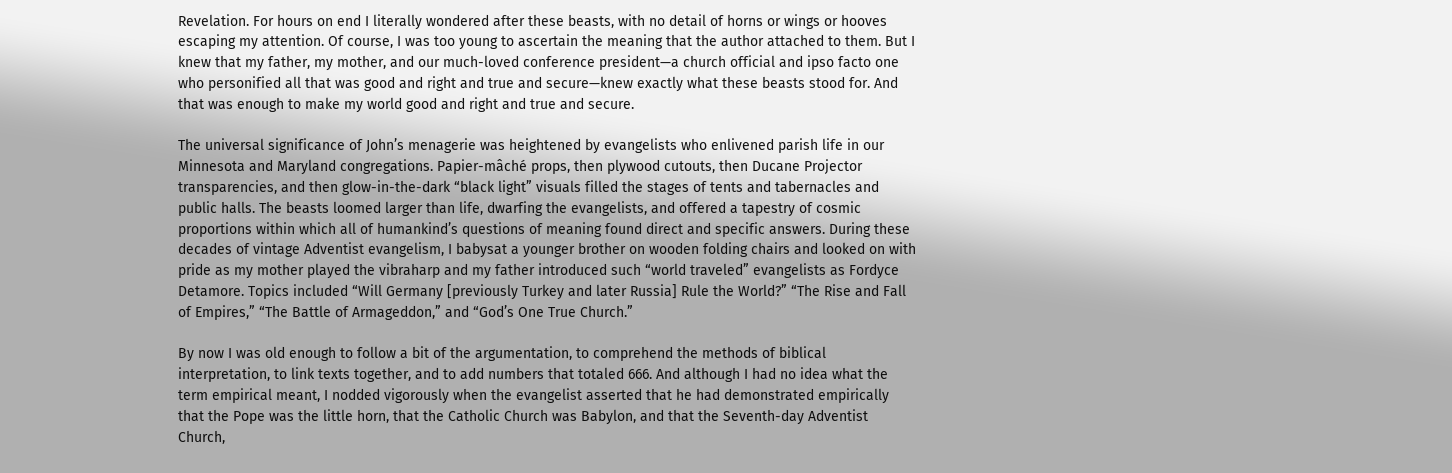Revelation. For hours on end I literally wondered after these beasts, with no detail of horns or wings or hooves escaping my attention. Of course, I was too young to ascertain the meaning that the author attached to them. But I knew that my father, my mother, and our much-loved conference president—a church official and ipso facto one who personified all that was good and right and true and secure—knew exactly what these beasts stood for. And that was enough to make my world good and right and true and secure.

The universal significance of John’s menagerie was heightened by evangelists who enlivened parish life in our Minnesota and Maryland congregations. Papier-mâché props, then plywood cutouts, then Ducane Projector transparencies, and then glow-in-the-dark “black light” visuals filled the stages of tents and tabernacles and public halls. The beasts loomed larger than life, dwarfing the evangelists, and offered a tapestry of cosmic proportions within which all of humankind’s questions of meaning found direct and specific answers. During these decades of vintage Adventist evangelism, I babysat a younger brother on wooden folding chairs and looked on with pride as my mother played the vibraharp and my father introduced such “world traveled” evangelists as Fordyce Detamore. Topics included “Will Germany [previously Turkey and later Russia] Rule the World?” “The Rise and Fall of Empires,” “The Battle of Armageddon,” and “God’s One True Church.”

By now I was old enough to follow a bit of the argumentation, to comprehend the methods of biblical interpretation, to link texts together, and to add numbers that totaled 666. And although I had no idea what the term empirical meant, I nodded vigorously when the evangelist asserted that he had demonstrated empirically that the Pope was the little horn, that the Catholic Church was Babylon, and that the Seventh-day Adventist Church,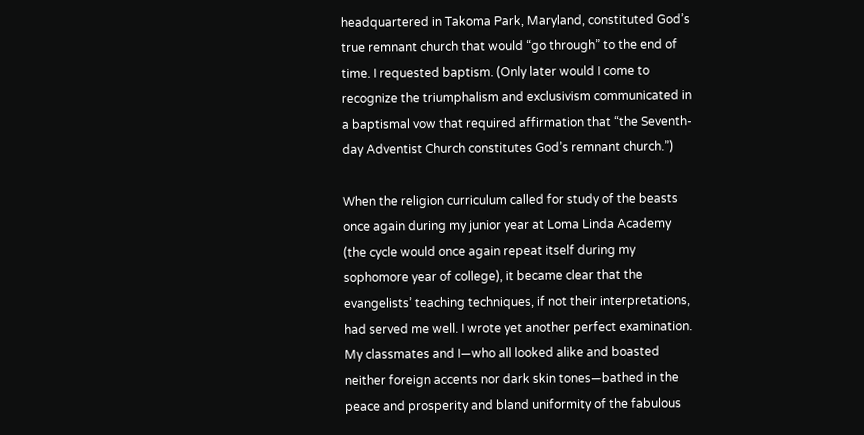headquartered in Takoma Park, Maryland, constituted God’s true remnant church that would “go through” to the end of time. I requested baptism. (Only later would I come to recognize the triumphalism and exclusivism communicated in a baptismal vow that required affirmation that “the Seventh-day Adventist Church constitutes God’s remnant church.”)

When the religion curriculum called for study of the beasts once again during my junior year at Loma Linda Academy (the cycle would once again repeat itself during my sophomore year of college), it became clear that the evangelists’ teaching techniques, if not their interpretations, had served me well. I wrote yet another perfect examination. My classmates and I—who all looked alike and boasted neither foreign accents nor dark skin tones—bathed in the peace and prosperity and bland uniformity of the fabulous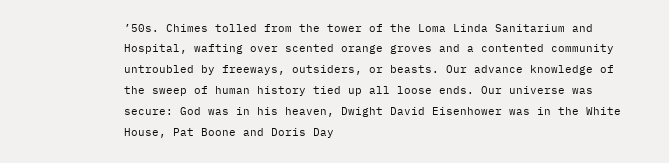’50s. Chimes tolled from the tower of the Loma Linda Sanitarium and Hospital, wafting over scented orange groves and a contented community untroubled by freeways, outsiders, or beasts. Our advance knowledge of the sweep of human history tied up all loose ends. Our universe was secure: God was in his heaven, Dwight David Eisenhower was in the White House, Pat Boone and Doris Day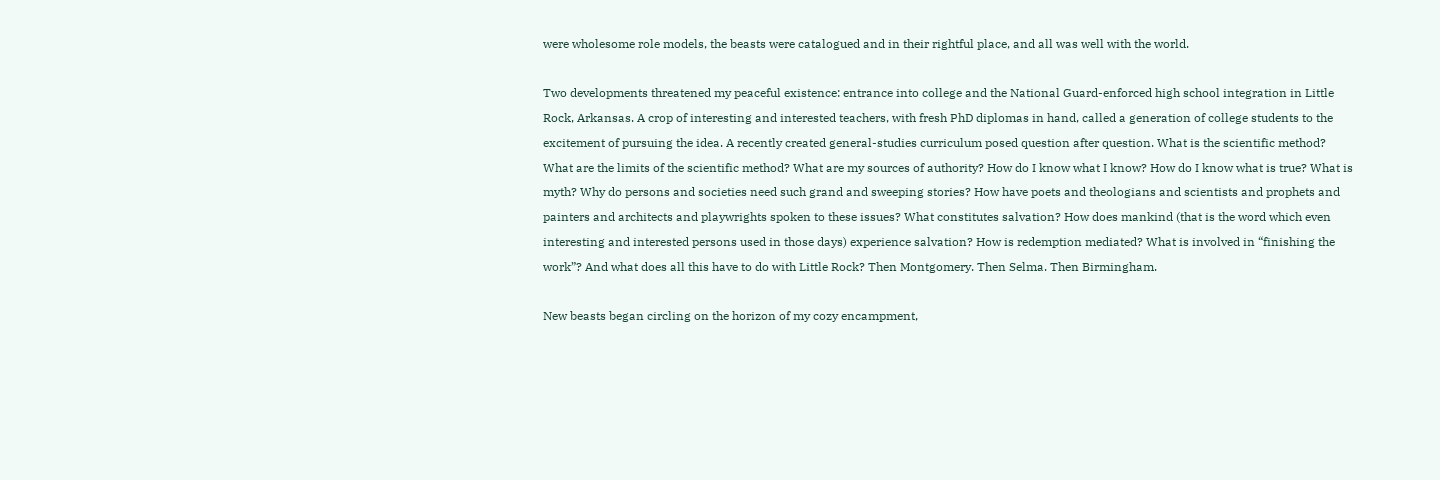were wholesome role models, the beasts were catalogued and in their rightful place, and all was well with the world.

Two developments threatened my peaceful existence: entrance into college and the National Guard-enforced high school integration in Little Rock, Arkansas. A crop of interesting and interested teachers, with fresh PhD diplomas in hand, called a generation of college students to the excitement of pursuing the idea. A recently created general-studies curriculum posed question after question. What is the scientific method? What are the limits of the scientific method? What are my sources of authority? How do I know what I know? How do I know what is true? What is myth? Why do persons and societies need such grand and sweeping stories? How have poets and theologians and scientists and prophets and painters and architects and playwrights spoken to these issues? What constitutes salvation? How does mankind (that is the word which even interesting and interested persons used in those days) experience salvation? How is redemption mediated? What is involved in “finishing the work”? And what does all this have to do with Little Rock? Then Montgomery. Then Selma. Then Birmingham.

New beasts began circling on the horizon of my cozy encampment,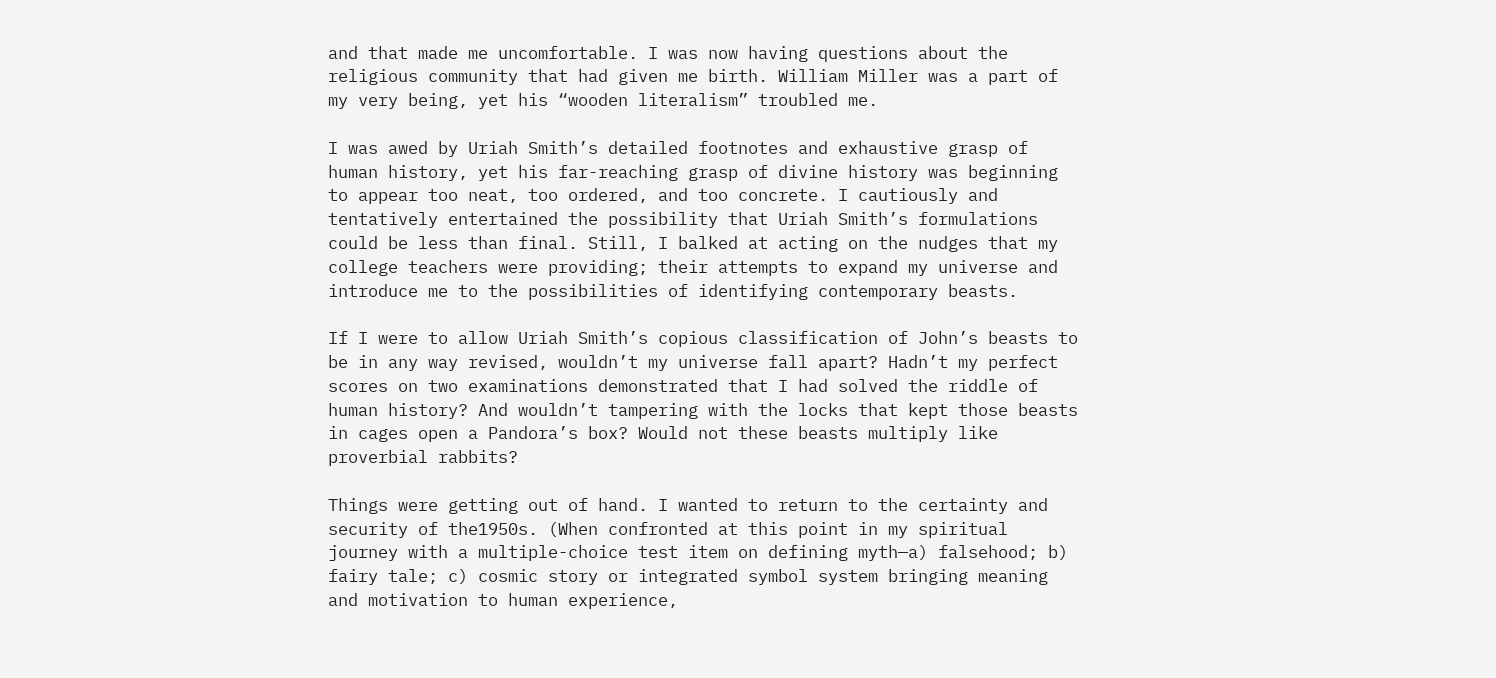and that made me uncomfortable. I was now having questions about the religious community that had given me birth. William Miller was a part of my very being, yet his “wooden literalism” troubled me.

I was awed by Uriah Smith’s detailed footnotes and exhaustive grasp of human history, yet his far-reaching grasp of divine history was beginning to appear too neat, too ordered, and too concrete. I cautiously and tentatively entertained the possibility that Uriah Smith’s formulations could be less than final. Still, I balked at acting on the nudges that my college teachers were providing; their attempts to expand my universe and introduce me to the possibilities of identifying contemporary beasts.

If I were to allow Uriah Smith’s copious classification of John’s beasts to be in any way revised, wouldn’t my universe fall apart? Hadn’t my perfect scores on two examinations demonstrated that I had solved the riddle of human history? And wouldn’t tampering with the locks that kept those beasts in cages open a Pandora’s box? Would not these beasts multiply like proverbial rabbits?

Things were getting out of hand. I wanted to return to the certainty and security of the1950s. (When confronted at this point in my spiritual journey with a multiple-choice test item on defining myth—a) falsehood; b) fairy tale; c) cosmic story or integrated symbol system bringing meaning and motivation to human experience,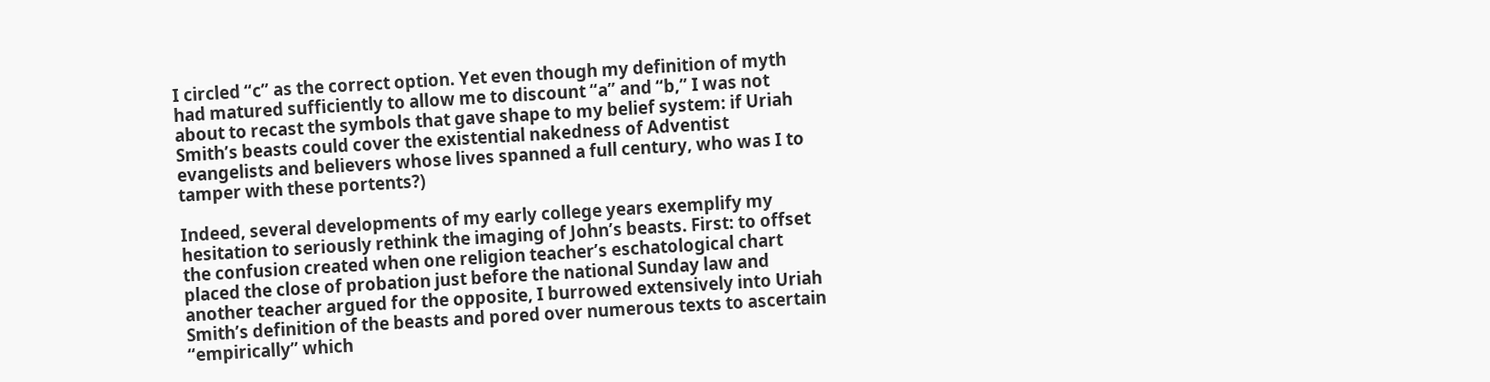I circled “c” as the correct option. Yet even though my definition of myth had matured sufficiently to allow me to discount “a” and “b,” I was not about to recast the symbols that gave shape to my belief system: if Uriah Smith’s beasts could cover the existential nakedness of Adventist evangelists and believers whose lives spanned a full century, who was I to tamper with these portents?)

Indeed, several developments of my early college years exemplify my hesitation to seriously rethink the imaging of John’s beasts. First: to offset the confusion created when one religion teacher’s eschatological chart placed the close of probation just before the national Sunday law and another teacher argued for the opposite, I burrowed extensively into Uriah Smith’s definition of the beasts and pored over numerous texts to ascertain “empirically” which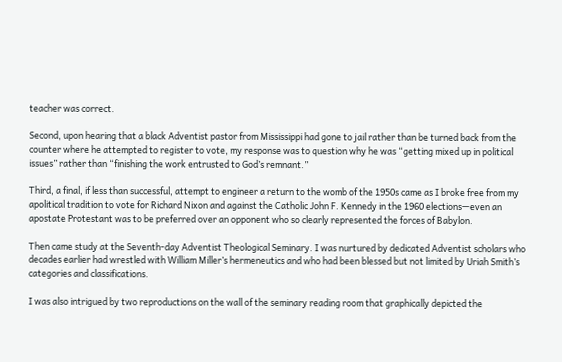teacher was correct.

Second, upon hearing that a black Adventist pastor from Mississippi had gone to jail rather than be turned back from the counter where he attempted to register to vote, my response was to question why he was “getting mixed up in political issues” rather than “finishing the work entrusted to God’s remnant.”

Third, a final, if less than successful, attempt to engineer a return to the womb of the 1950s came as I broke free from my apolitical tradition to vote for Richard Nixon and against the Catholic John F. Kennedy in the 1960 elections—even an apostate Protestant was to be preferred over an opponent who so clearly represented the forces of Babylon.

Then came study at the Seventh-day Adventist Theological Seminary. I was nurtured by dedicated Adventist scholars who decades earlier had wrestled with William Miller’s hermeneutics and who had been blessed but not limited by Uriah Smith’s categories and classifications.

I was also intrigued by two reproductions on the wall of the seminary reading room that graphically depicted the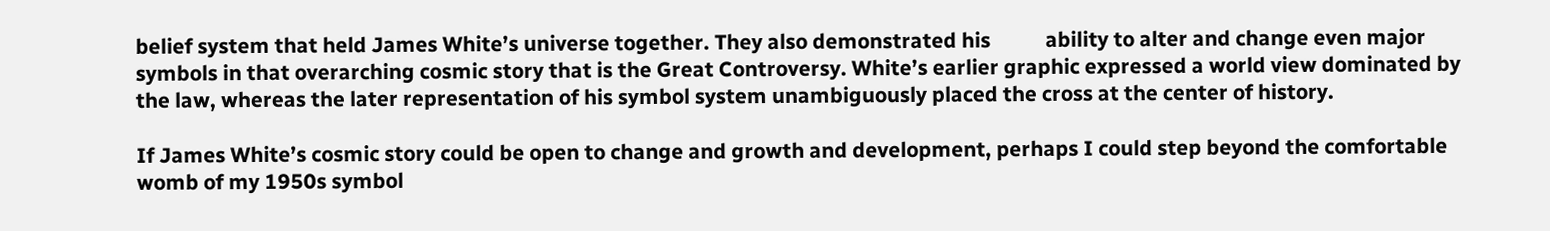belief system that held James White’s universe together. They also demonstrated his           ability to alter and change even major symbols in that overarching cosmic story that is the Great Controversy. White’s earlier graphic expressed a world view dominated by the law, whereas the later representation of his symbol system unambiguously placed the cross at the center of history.

If James White’s cosmic story could be open to change and growth and development, perhaps I could step beyond the comfortable womb of my 1950s symbol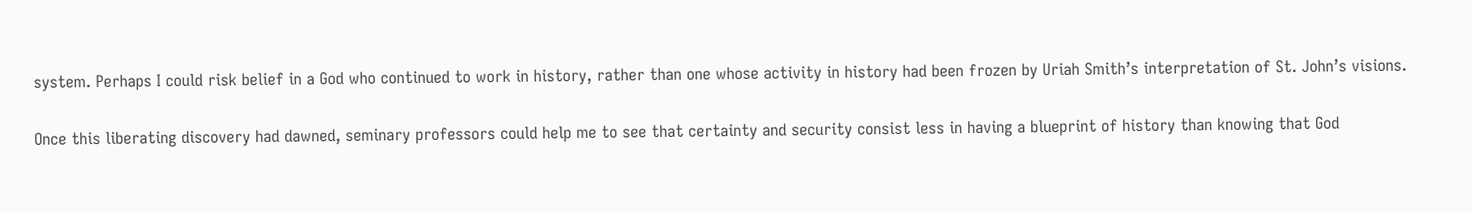system. Perhaps I could risk belief in a God who continued to work in history, rather than one whose activity in history had been frozen by Uriah Smith’s interpretation of St. John’s visions.

Once this liberating discovery had dawned, seminary professors could help me to see that certainty and security consist less in having a blueprint of history than knowing that God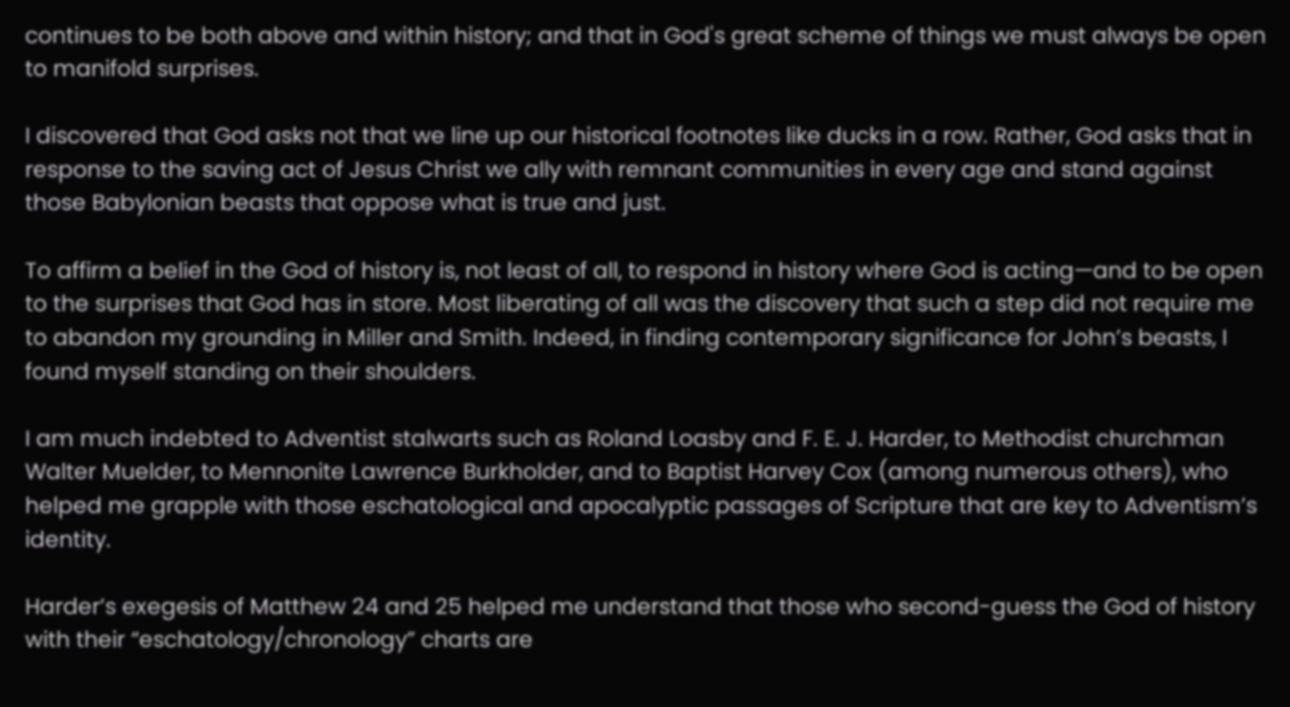continues to be both above and within history; and that in God's great scheme of things we must always be open to manifold surprises.

I discovered that God asks not that we line up our historical footnotes like ducks in a row. Rather, God asks that in response to the saving act of Jesus Christ we ally with remnant communities in every age and stand against those Babylonian beasts that oppose what is true and just.

To affirm a belief in the God of history is, not least of all, to respond in history where God is acting—and to be open to the surprises that God has in store. Most liberating of all was the discovery that such a step did not require me to abandon my grounding in Miller and Smith. Indeed, in finding contemporary significance for John’s beasts, I found myself standing on their shoulders.

I am much indebted to Adventist stalwarts such as Roland Loasby and F. E. J. Harder, to Methodist churchman Walter Muelder, to Mennonite Lawrence Burkholder, and to Baptist Harvey Cox (among numerous others), who helped me grapple with those eschatological and apocalyptic passages of Scripture that are key to Adventism’s identity.

Harder’s exegesis of Matthew 24 and 25 helped me understand that those who second-guess the God of history with their “eschatology/chronology” charts are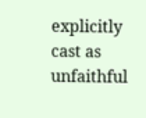explicitly cast as unfaithful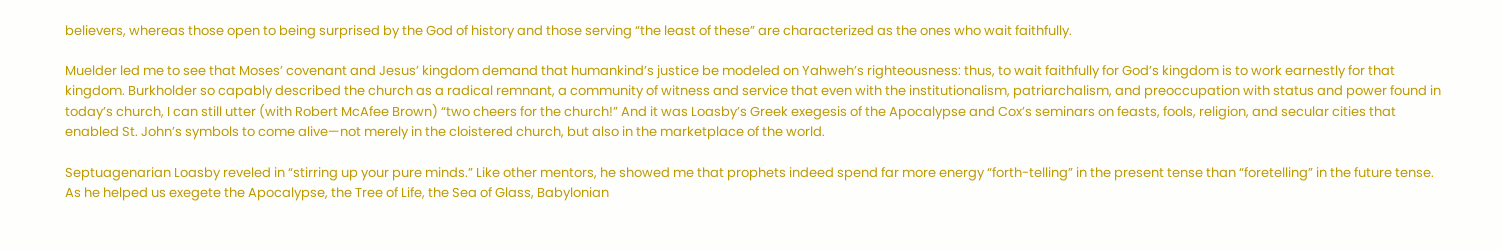believers, whereas those open to being surprised by the God of history and those serving “the least of these” are characterized as the ones who wait faithfully.

Muelder led me to see that Moses’ covenant and Jesus’ kingdom demand that humankind’s justice be modeled on Yahweh’s righteousness: thus, to wait faithfully for God’s kingdom is to work earnestly for that kingdom. Burkholder so capably described the church as a radical remnant, a community of witness and service that even with the institutionalism, patriarchalism, and preoccupation with status and power found in today’s church, I can still utter (with Robert McAfee Brown) “two cheers for the church!” And it was Loasby’s Greek exegesis of the Apocalypse and Cox’s seminars on feasts, fools, religion, and secular cities that enabled St. John’s symbols to come alive—not merely in the cloistered church, but also in the marketplace of the world.

Septuagenarian Loasby reveled in “stirring up your pure minds.” Like other mentors, he showed me that prophets indeed spend far more energy “forth-telling” in the present tense than “foretelling” in the future tense. As he helped us exegete the Apocalypse, the Tree of Life, the Sea of Glass, Babylonian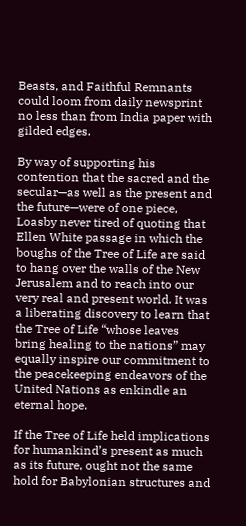Beasts, and Faithful Remnants could loom from daily newsprint no less than from India paper with gilded edges.

By way of supporting his contention that the sacred and the secular—as well as the present and the future—were of one piece, Loasby never tired of quoting that Ellen White passage in which the boughs of the Tree of Life are said to hang over the walls of the New Jerusalem and to reach into our very real and present world. It was a liberating discovery to learn that the Tree of Life “whose leaves bring healing to the nations” may equally inspire our commitment to the peacekeeping endeavors of the United Nations as enkindle an eternal hope.

If the Tree of Life held implications for humankind’s present as much as its future, ought not the same hold for Babylonian structures and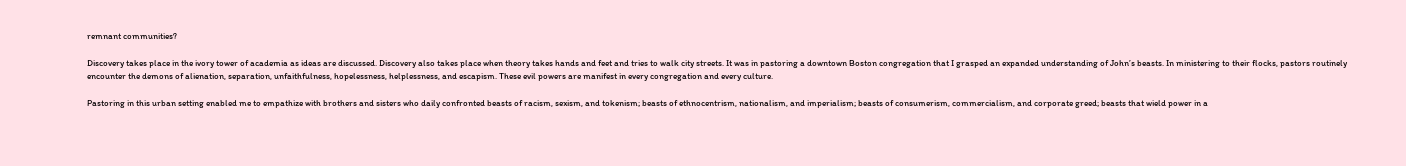remnant communities?

Discovery takes place in the ivory tower of academia as ideas are discussed. Discovery also takes place when theory takes hands and feet and tries to walk city streets. It was in pastoring a downtown Boston congregation that I grasped an expanded understanding of John’s beasts. In ministering to their flocks, pastors routinely encounter the demons of alienation, separation, unfaithfulness, hopelessness, helplessness, and escapism. These evil powers are manifest in every congregation and every culture.

Pastoring in this urban setting enabled me to empathize with brothers and sisters who daily confronted beasts of racism, sexism, and tokenism; beasts of ethnocentrism, nationalism, and imperialism; beasts of consumerism, commercialism, and corporate greed; beasts that wield power in a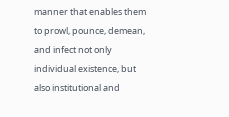manner that enables them to prowl, pounce, demean, and infect not only individual existence, but also institutional and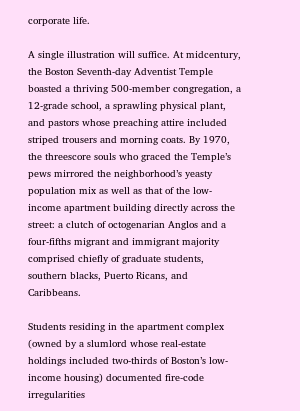corporate life.

A single illustration will suffice. At midcentury, the Boston Seventh-day Adventist Temple boasted a thriving 500-member congregation, a 12-grade school, a sprawling physical plant, and pastors whose preaching attire included striped trousers and morning coats. By 1970, the threescore souls who graced the Temple’s pews mirrored the neighborhood’s yeasty population mix as well as that of the low-income apartment building directly across the street: a clutch of octogenarian Anglos and a four-fifths migrant and immigrant majority comprised chiefly of graduate students, southern blacks, Puerto Ricans, and Caribbeans.

Students residing in the apartment complex (owned by a slumlord whose real-estate holdings included two-thirds of Boston’s low-income housing) documented fire-code irregularities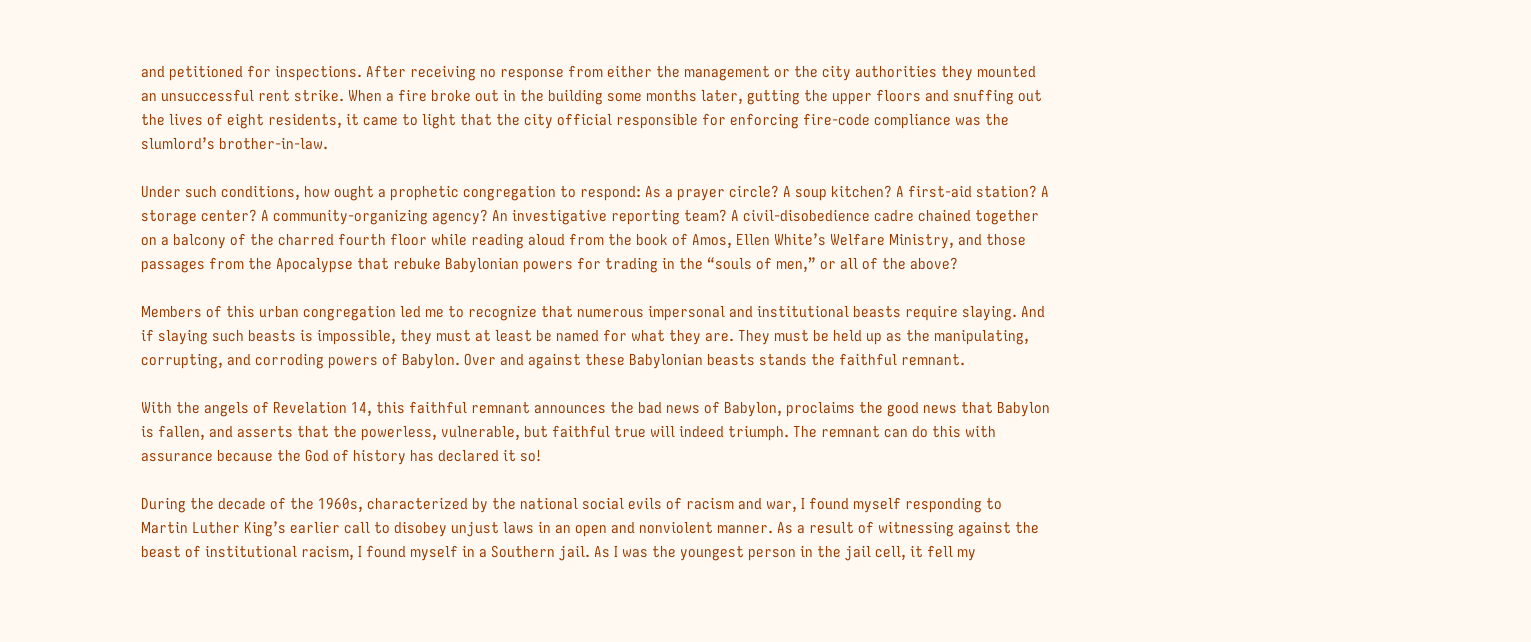and petitioned for inspections. After receiving no response from either the management or the city authorities they mounted an unsuccessful rent strike. When a fire broke out in the building some months later, gutting the upper floors and snuffing out the lives of eight residents, it came to light that the city official responsible for enforcing fire-code compliance was the slumlord’s brother-in-law.

Under such conditions, how ought a prophetic congregation to respond: As a prayer circle? A soup kitchen? A first-aid station? A storage center? A community-organizing agency? An investigative reporting team? A civil-disobedience cadre chained together on a balcony of the charred fourth floor while reading aloud from the book of Amos, Ellen White’s Welfare Ministry, and those passages from the Apocalypse that rebuke Babylonian powers for trading in the “souls of men,” or all of the above?

Members of this urban congregation led me to recognize that numerous impersonal and institutional beasts require slaying. And if slaying such beasts is impossible, they must at least be named for what they are. They must be held up as the manipulating, corrupting, and corroding powers of Babylon. Over and against these Babylonian beasts stands the faithful remnant.

With the angels of Revelation 14, this faithful remnant announces the bad news of Babylon, proclaims the good news that Babylon is fallen, and asserts that the powerless, vulnerable, but faithful true will indeed triumph. The remnant can do this with assurance because the God of history has declared it so!

During the decade of the 1960s, characterized by the national social evils of racism and war, I found myself responding to Martin Luther King’s earlier call to disobey unjust laws in an open and nonviolent manner. As a result of witnessing against the beast of institutional racism, I found myself in a Southern jail. As I was the youngest person in the jail cell, it fell my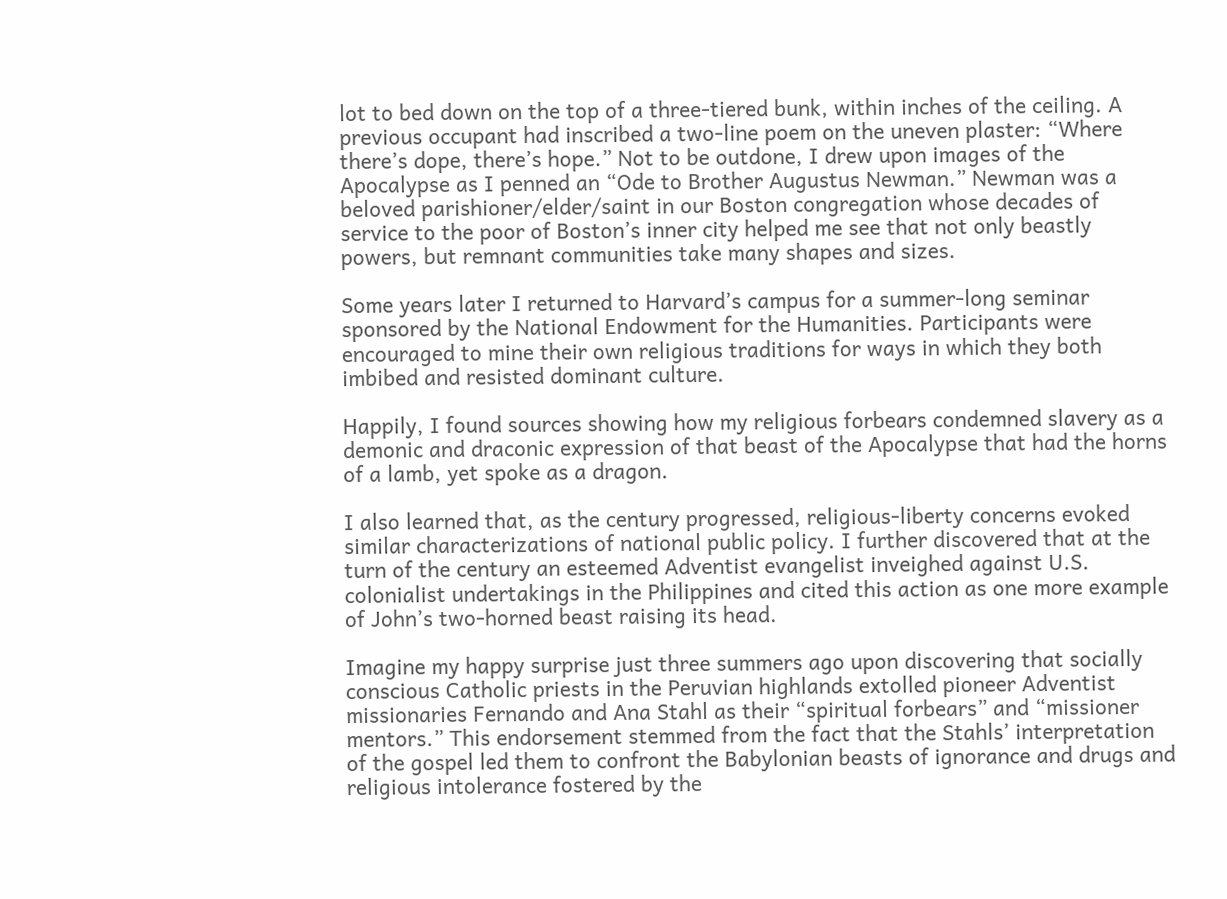lot to bed down on the top of a three-tiered bunk, within inches of the ceiling. A previous occupant had inscribed a two-line poem on the uneven plaster: “Where there’s dope, there’s hope.” Not to be outdone, I drew upon images of the Apocalypse as I penned an “Ode to Brother Augustus Newman.” Newman was a beloved parishioner/elder/saint in our Boston congregation whose decades of service to the poor of Boston’s inner city helped me see that not only beastly powers, but remnant communities take many shapes and sizes.

Some years later I returned to Harvard’s campus for a summer-long seminar sponsored by the National Endowment for the Humanities. Participants were encouraged to mine their own religious traditions for ways in which they both imbibed and resisted dominant culture.

Happily, I found sources showing how my religious forbears condemned slavery as a demonic and draconic expression of that beast of the Apocalypse that had the horns of a lamb, yet spoke as a dragon.

I also learned that, as the century progressed, religious-liberty concerns evoked similar characterizations of national public policy. I further discovered that at the turn of the century an esteemed Adventist evangelist inveighed against U.S. colonialist undertakings in the Philippines and cited this action as one more example of John’s two-horned beast raising its head.

Imagine my happy surprise just three summers ago upon discovering that socially conscious Catholic priests in the Peruvian highlands extolled pioneer Adventist missionaries Fernando and Ana Stahl as their “spiritual forbears” and “missioner mentors.” This endorsement stemmed from the fact that the Stahls’ interpretation of the gospel led them to confront the Babylonian beasts of ignorance and drugs and religious intolerance fostered by the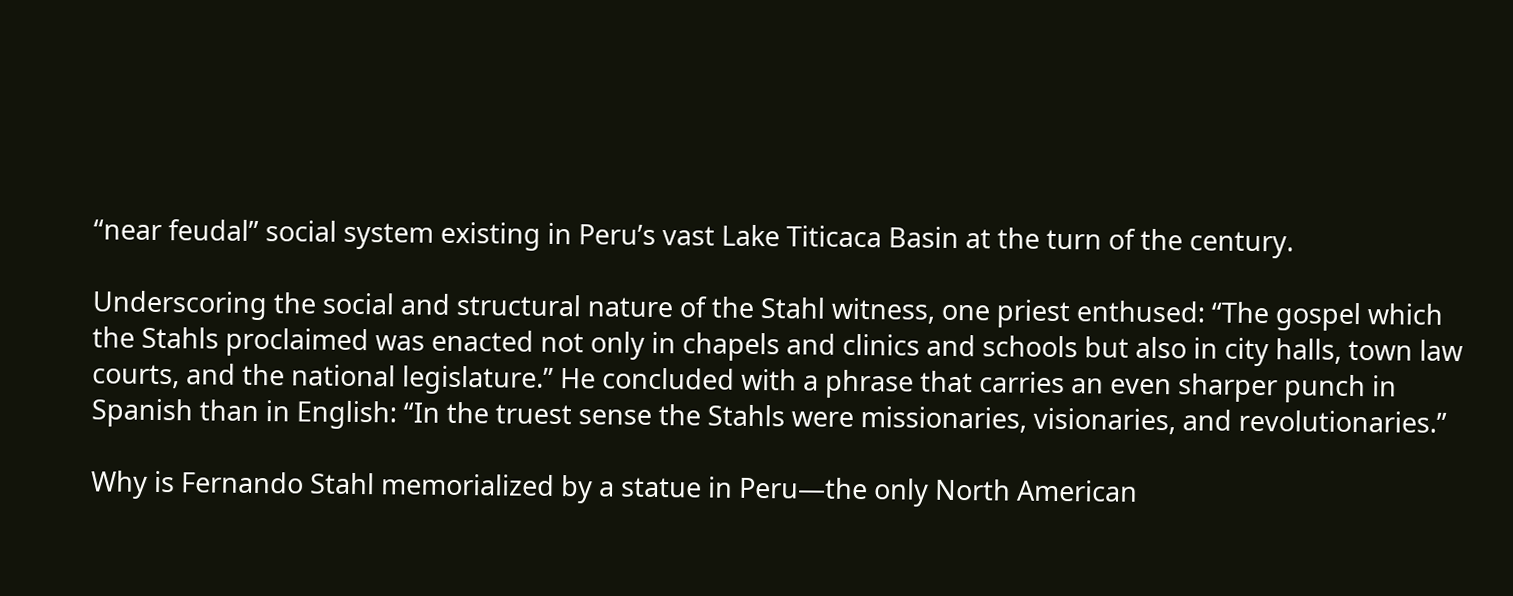“near feudal” social system existing in Peru’s vast Lake Titicaca Basin at the turn of the century.

Underscoring the social and structural nature of the Stahl witness, one priest enthused: “The gospel which the Stahls proclaimed was enacted not only in chapels and clinics and schools but also in city halls, town law courts, and the national legislature.” He concluded with a phrase that carries an even sharper punch in Spanish than in English: “In the truest sense the Stahls were missionaries, visionaries, and revolutionaries.”

Why is Fernando Stahl memorialized by a statue in Peru—the only North American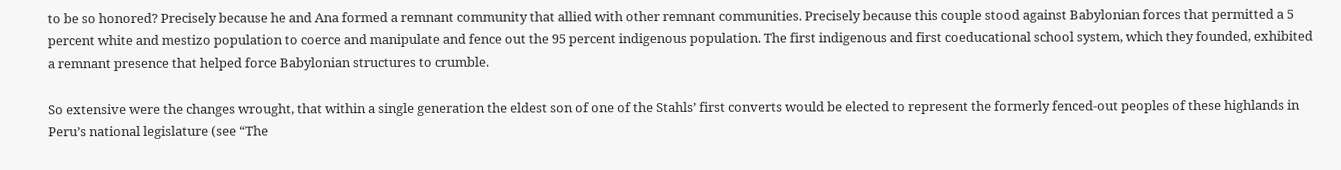to be so honored? Precisely because he and Ana formed a remnant community that allied with other remnant communities. Precisely because this couple stood against Babylonian forces that permitted a 5 percent white and mestizo population to coerce and manipulate and fence out the 95 percent indigenous population. The first indigenous and first coeducational school system, which they founded, exhibited a remnant presence that helped force Babylonian structures to crumble.

So extensive were the changes wrought, that within a single generation the eldest son of one of the Stahls’ first converts would be elected to represent the formerly fenced-out peoples of these highlands in Peru’s national legislature (see “The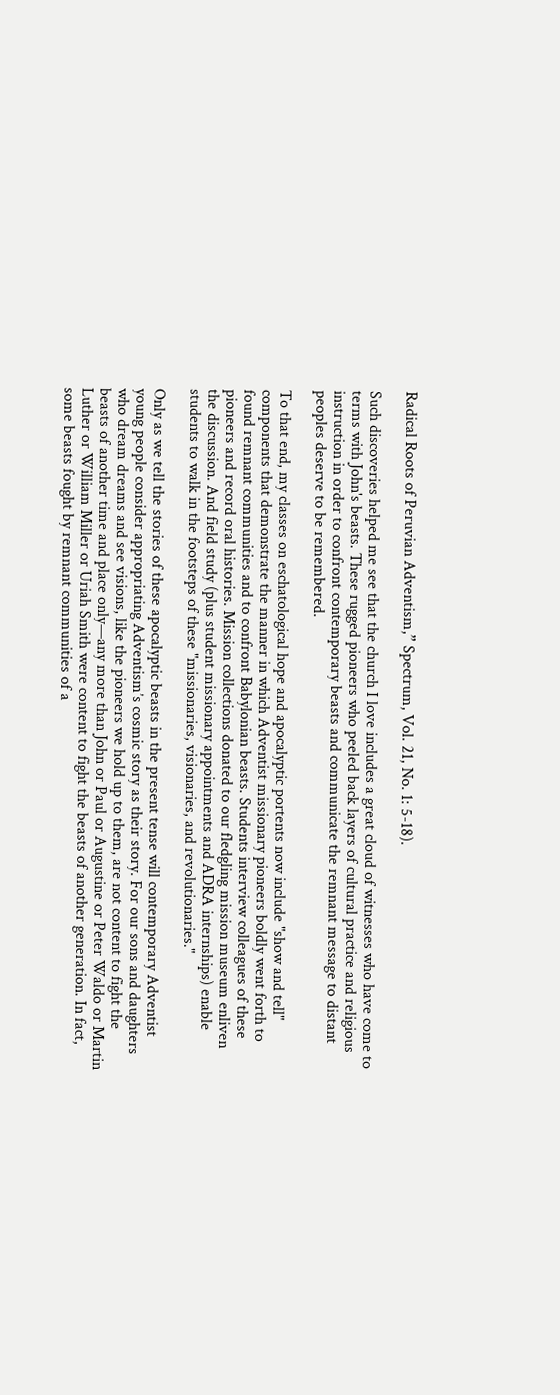Radical Roots of Peruvian Adventism,” Spectrum, Vol. 21, No. 1: 5-18).

Such discoveries helped me see that the church I love includes a great cloud of witnesses who have come to terms with John's beasts. These rugged pioneers who peeled back layers of cultural practice and religious instruction in order to confront contemporary beasts and communicate the remnant message to distant peoples deserve to be remembered.

To that end, my classes on eschatological hope and apocalyptic portents now include "show and tell" components that demonstrate the manner in which Adventist missionary pioneers boldly went forth to found remnant communities and to confront Babylonian beasts. Students interview colleagues of these pioneers and record oral histories. Mission collections donated to our fledgling mission museum enliven the discussion. And field study (plus student missionary appointments and ADRA internships) enable students to walk in the footsteps of these "missionaries, visionaries, and revolutionaries."

Only as we tell the stories of these apocalyptic beasts in the present tense will contemporary Adventist young people consider appropriating Adventism’s cosmic story as their story. For our sons and daughters who dream dreams and see visions, like the pioneers we hold up to them, are not content to fight the beasts of another time and place only—any more than John or Paul or Augustine or Peter Waldo or Martin Luther or William Miller or Uriah Smith were content to fight the beasts of another generation. In fact, some beasts fought by remnant communities of a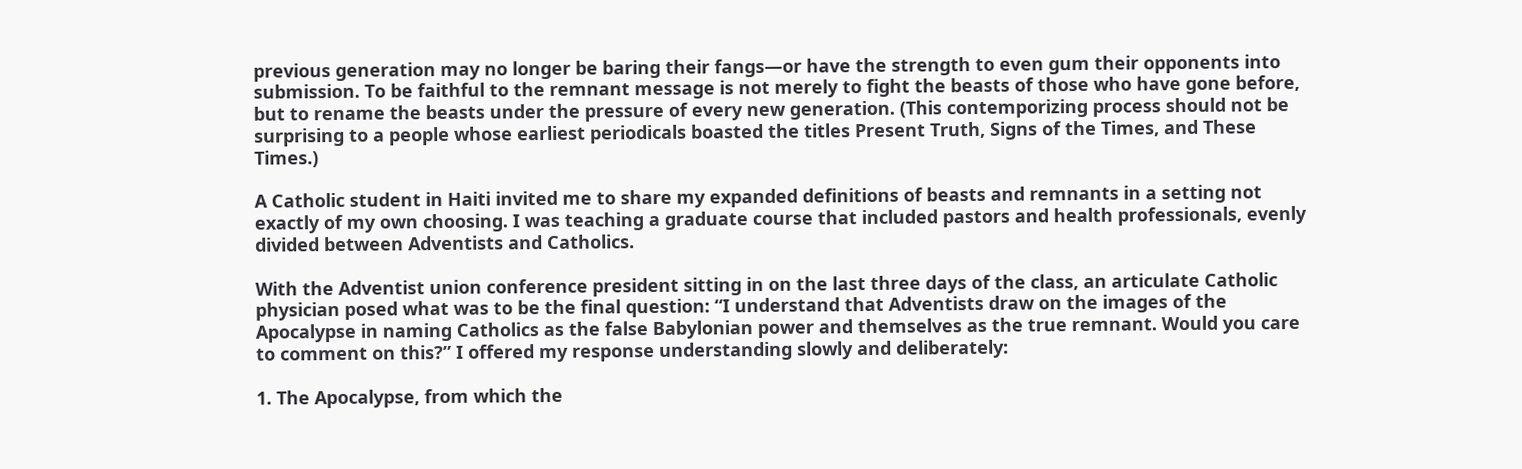previous generation may no longer be baring their fangs—or have the strength to even gum their opponents into submission. To be faithful to the remnant message is not merely to fight the beasts of those who have gone before, but to rename the beasts under the pressure of every new generation. (This contemporizing process should not be surprising to a people whose earliest periodicals boasted the titles Present Truth, Signs of the Times, and These Times.)

A Catholic student in Haiti invited me to share my expanded definitions of beasts and remnants in a setting not exactly of my own choosing. I was teaching a graduate course that included pastors and health professionals, evenly divided between Adventists and Catholics.

With the Adventist union conference president sitting in on the last three days of the class, an articulate Catholic physician posed what was to be the final question: “I understand that Adventists draw on the images of the Apocalypse in naming Catholics as the false Babylonian power and themselves as the true remnant. Would you care to comment on this?” I offered my response understanding slowly and deliberately:

1. The Apocalypse, from which the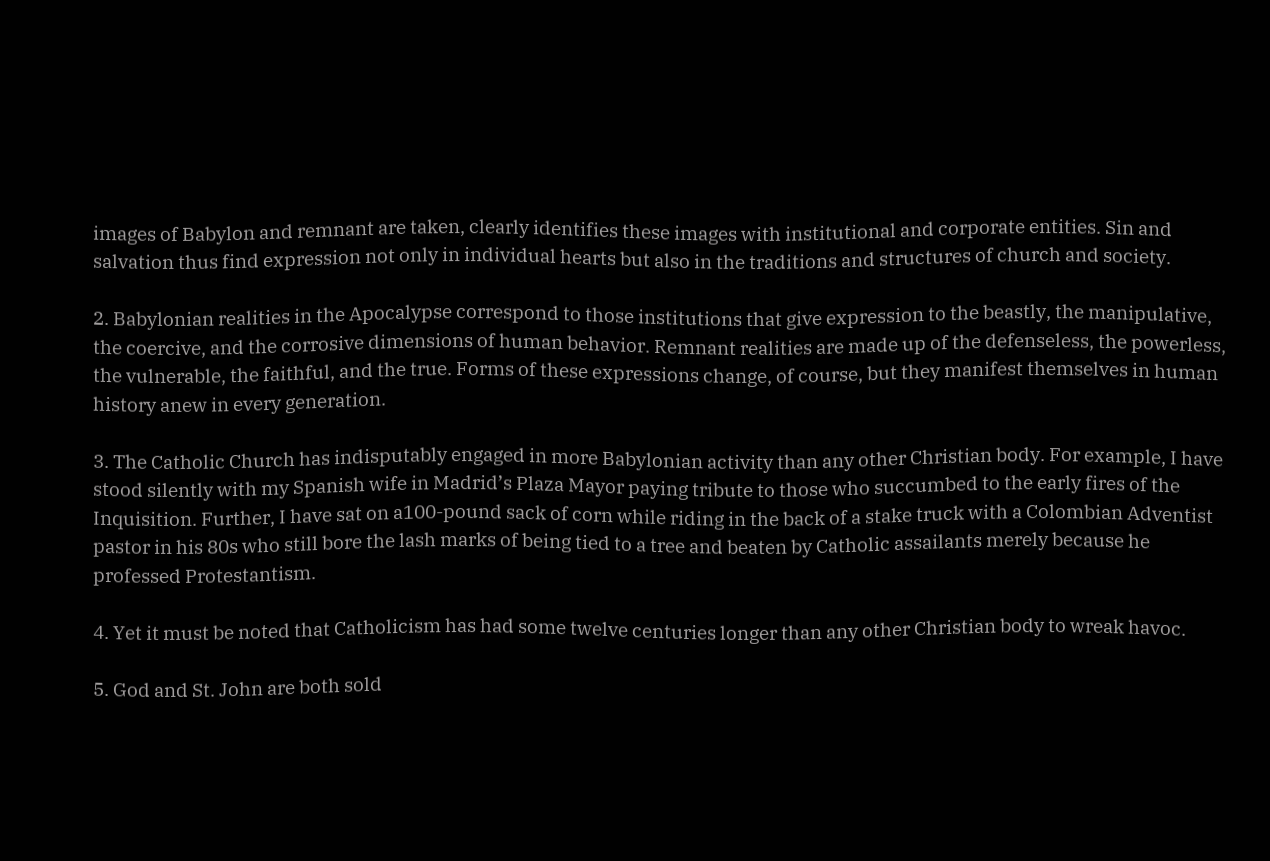images of Babylon and remnant are taken, clearly identifies these images with institutional and corporate entities. Sin and salvation thus find expression not only in individual hearts but also in the traditions and structures of church and society.

2. Babylonian realities in the Apocalypse correspond to those institutions that give expression to the beastly, the manipulative, the coercive, and the corrosive dimensions of human behavior. Remnant realities are made up of the defenseless, the powerless, the vulnerable, the faithful, and the true. Forms of these expressions change, of course, but they manifest themselves in human history anew in every generation.

3. The Catholic Church has indisputably engaged in more Babylonian activity than any other Christian body. For example, I have stood silently with my Spanish wife in Madrid’s Plaza Mayor paying tribute to those who succumbed to the early fires of the Inquisition. Further, I have sat on a100-pound sack of corn while riding in the back of a stake truck with a Colombian Adventist pastor in his 80s who still bore the lash marks of being tied to a tree and beaten by Catholic assailants merely because he professed Protestantism.

4. Yet it must be noted that Catholicism has had some twelve centuries longer than any other Christian body to wreak havoc.

5. God and St. John are both sold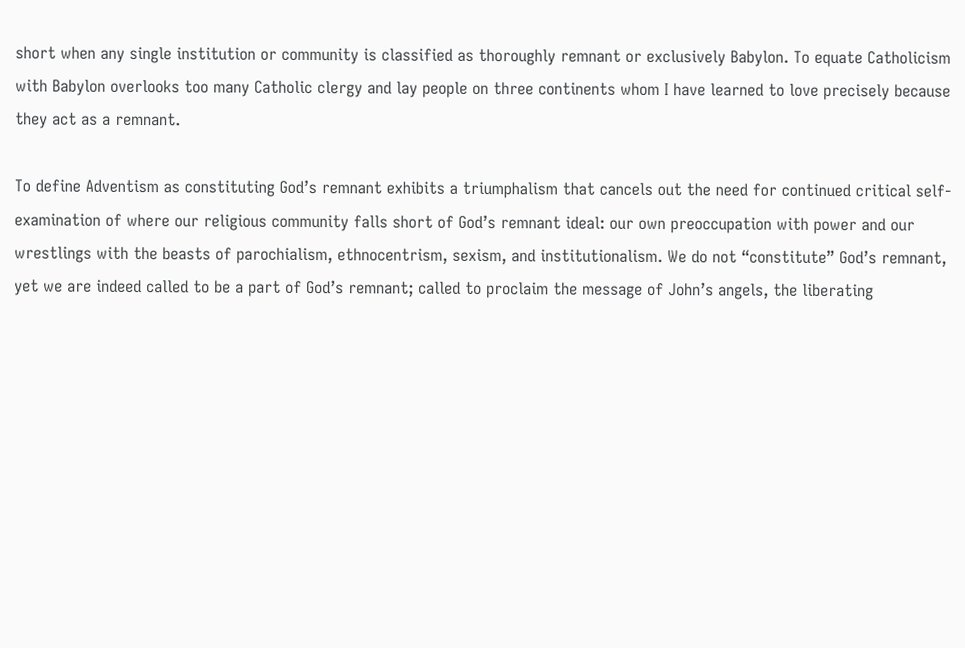short when any single institution or community is classified as thoroughly remnant or exclusively Babylon. To equate Catholicism with Babylon overlooks too many Catholic clergy and lay people on three continents whom I have learned to love precisely because they act as a remnant.

To define Adventism as constituting God’s remnant exhibits a triumphalism that cancels out the need for continued critical self-examination of where our religious community falls short of God’s remnant ideal: our own preoccupation with power and our wrestlings with the beasts of parochialism, ethnocentrism, sexism, and institutionalism. We do not “constitute” God’s remnant, yet we are indeed called to be a part of God’s remnant; called to proclaim the message of John’s angels, the liberating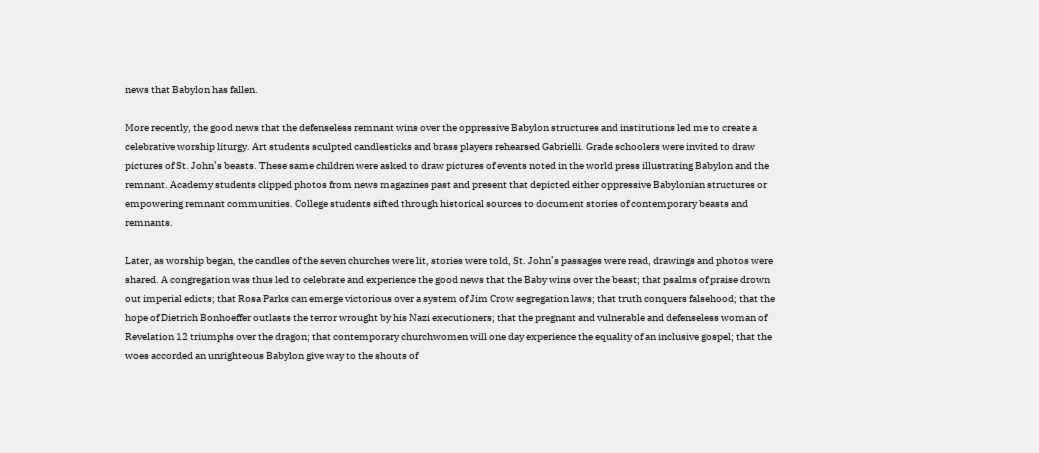news that Babylon has fallen.

More recently, the good news that the defenseless remnant wins over the oppressive Babylon structures and institutions led me to create a celebrative worship liturgy. Art students sculpted candlesticks and brass players rehearsed Gabrielli. Grade schoolers were invited to draw pictures of St. John’s beasts. These same children were asked to draw pictures of events noted in the world press illustrating Babylon and the remnant. Academy students clipped photos from news magazines past and present that depicted either oppressive Babylonian structures or empowering remnant communities. College students sifted through historical sources to document stories of contemporary beasts and remnants.

Later, as worship began, the candles of the seven churches were lit, stories were told, St. John’s passages were read, drawings and photos were shared. A congregation was thus led to celebrate and experience the good news that the Baby wins over the beast; that psalms of praise drown out imperial edicts; that Rosa Parks can emerge victorious over a system of Jim Crow segregation laws; that truth conquers falsehood; that the hope of Dietrich Bonhoeffer outlasts the terror wrought by his Nazi executioners; that the pregnant and vulnerable and defenseless woman of Revelation 12 triumphs over the dragon; that contemporary churchwomen will one day experience the equality of an inclusive gospel; that the woes accorded an unrighteous Babylon give way to the shouts of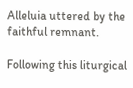Alleluia uttered by the faithful remnant.

Following this liturgical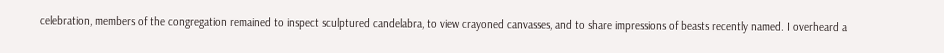celebration, members of the congregation remained to inspect sculptured candelabra, to view crayoned canvasses, and to share impressions of beasts recently named. I overheard a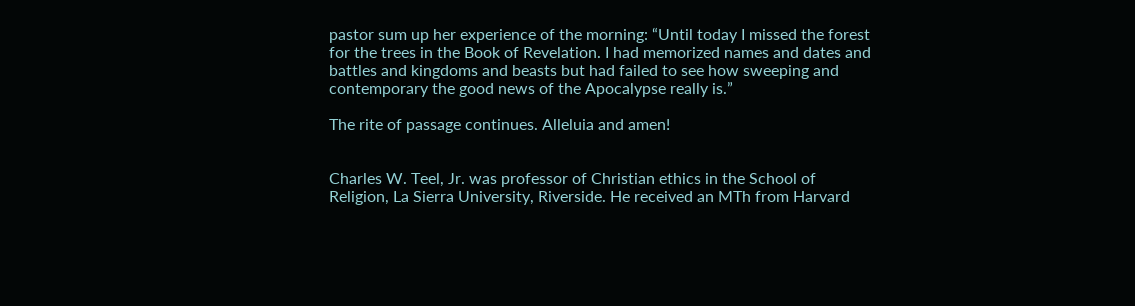pastor sum up her experience of the morning: “Until today I missed the forest for the trees in the Book of Revelation. I had memorized names and dates and battles and kingdoms and beasts but had failed to see how sweeping and contemporary the good news of the Apocalypse really is.”

The rite of passage continues. Alleluia and amen!


Charles W. Teel, Jr. was professor of Christian ethics in the School of Religion, La Sierra University, Riverside. He received an MTh from Harvard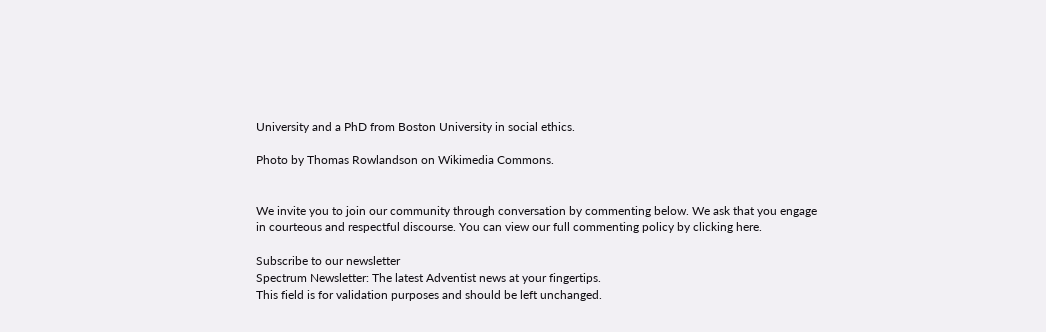University and a PhD from Boston University in social ethics.

Photo by Thomas Rowlandson on Wikimedia Commons.


We invite you to join our community through conversation by commenting below. We ask that you engage in courteous and respectful discourse. You can view our full commenting policy by clicking here.

Subscribe to our newsletter
Spectrum Newsletter: The latest Adventist news at your fingertips.
This field is for validation purposes and should be left unchanged.